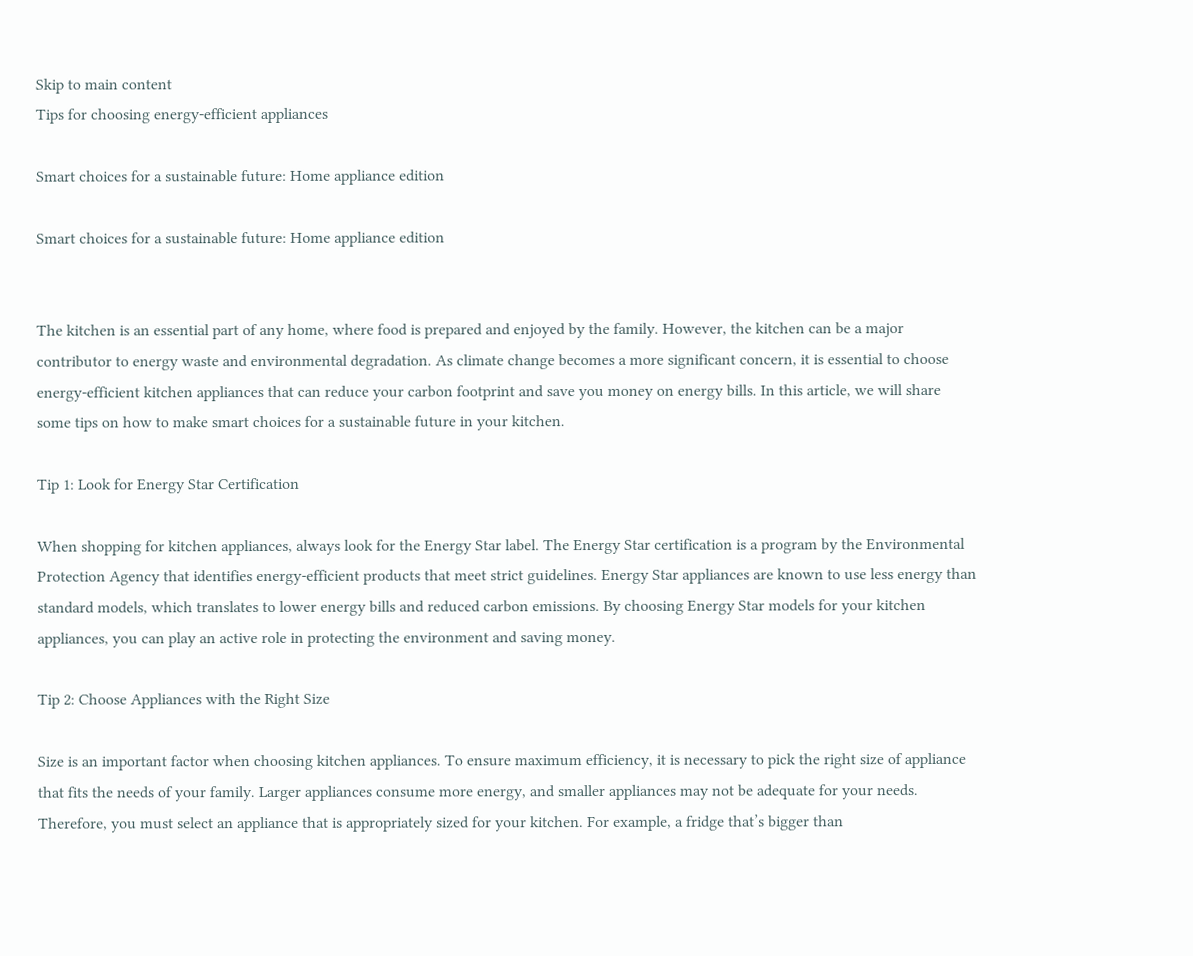Skip to main content
Tips for choosing energy-efficient appliances

Smart choices for a sustainable future: Home appliance edition

Smart choices for a sustainable future: Home appliance edition


The kitchen is an essential part of any home, where food is prepared and enjoyed by the family. However, the kitchen can be a major contributor to energy waste and environmental degradation. As climate change becomes a more significant concern, it is essential to choose energy-efficient kitchen appliances that can reduce your carbon footprint and save you money on energy bills. In this article, we will share some tips on how to make smart choices for a sustainable future in your kitchen.

Tip 1: Look for Energy Star Certification

When shopping for kitchen appliances, always look for the Energy Star label. The Energy Star certification is a program by the Environmental Protection Agency that identifies energy-efficient products that meet strict guidelines. Energy Star appliances are known to use less energy than standard models, which translates to lower energy bills and reduced carbon emissions. By choosing Energy Star models for your kitchen appliances, you can play an active role in protecting the environment and saving money.

Tip 2: Choose Appliances with the Right Size

Size is an important factor when choosing kitchen appliances. To ensure maximum efficiency, it is necessary to pick the right size of appliance that fits the needs of your family. Larger appliances consume more energy, and smaller appliances may not be adequate for your needs. Therefore, you must select an appliance that is appropriately sized for your kitchen. For example, a fridge that’s bigger than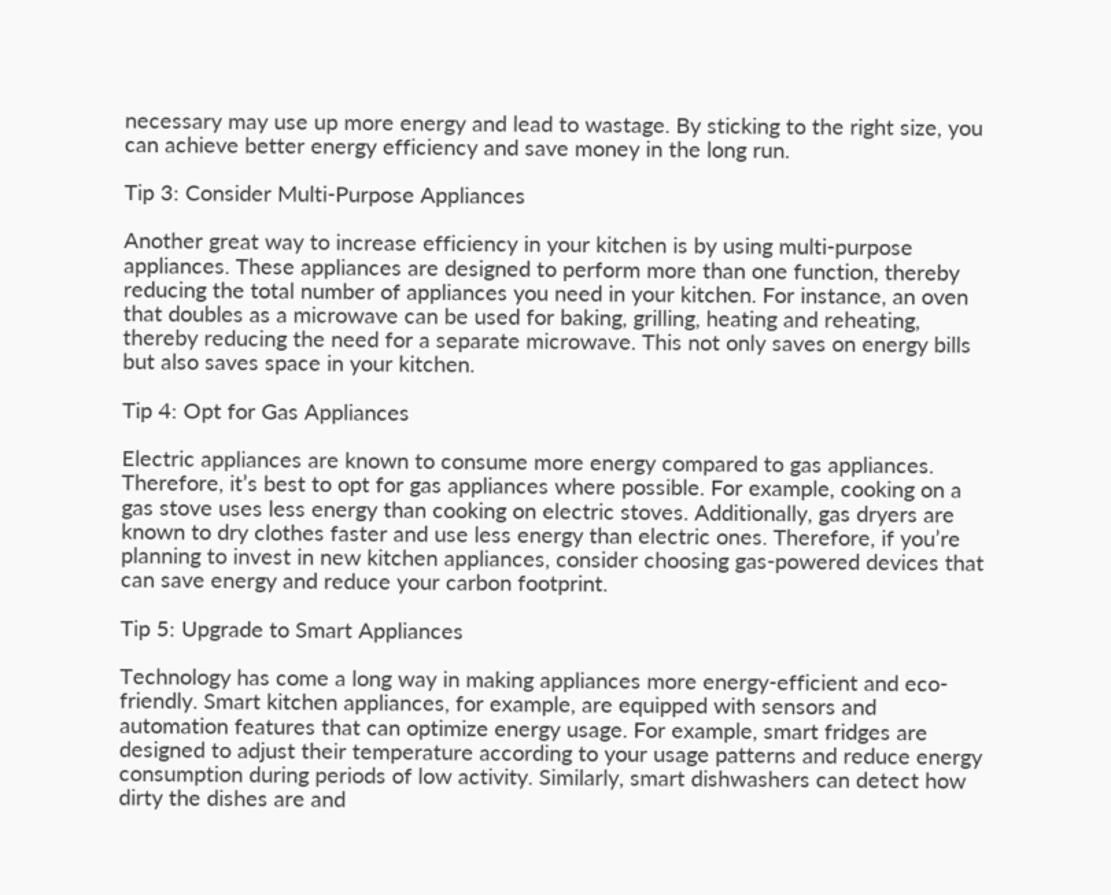necessary may use up more energy and lead to wastage. By sticking to the right size, you can achieve better energy efficiency and save money in the long run.

Tip 3: Consider Multi-Purpose Appliances

Another great way to increase efficiency in your kitchen is by using multi-purpose appliances. These appliances are designed to perform more than one function, thereby reducing the total number of appliances you need in your kitchen. For instance, an oven that doubles as a microwave can be used for baking, grilling, heating and reheating, thereby reducing the need for a separate microwave. This not only saves on energy bills but also saves space in your kitchen.

Tip 4: Opt for Gas Appliances

Electric appliances are known to consume more energy compared to gas appliances. Therefore, it’s best to opt for gas appliances where possible. For example, cooking on a gas stove uses less energy than cooking on electric stoves. Additionally, gas dryers are known to dry clothes faster and use less energy than electric ones. Therefore, if you’re planning to invest in new kitchen appliances, consider choosing gas-powered devices that can save energy and reduce your carbon footprint.

Tip 5: Upgrade to Smart Appliances

Technology has come a long way in making appliances more energy-efficient and eco-friendly. Smart kitchen appliances, for example, are equipped with sensors and automation features that can optimize energy usage. For example, smart fridges are designed to adjust their temperature according to your usage patterns and reduce energy consumption during periods of low activity. Similarly, smart dishwashers can detect how dirty the dishes are and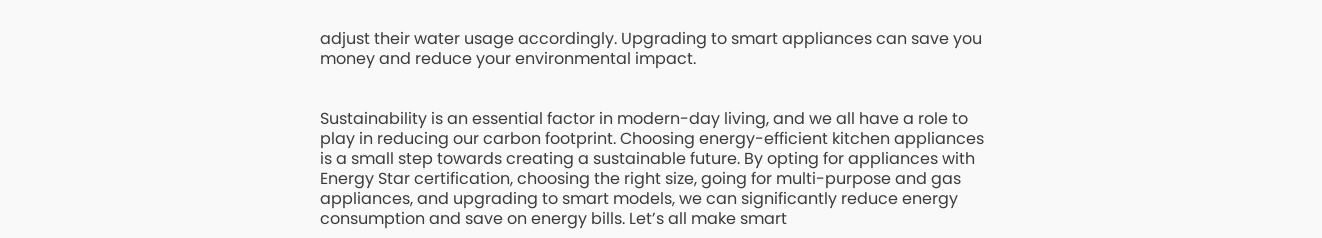adjust their water usage accordingly. Upgrading to smart appliances can save you money and reduce your environmental impact.


Sustainability is an essential factor in modern-day living, and we all have a role to play in reducing our carbon footprint. Choosing energy-efficient kitchen appliances is a small step towards creating a sustainable future. By opting for appliances with Energy Star certification, choosing the right size, going for multi-purpose and gas appliances, and upgrading to smart models, we can significantly reduce energy consumption and save on energy bills. Let’s all make smart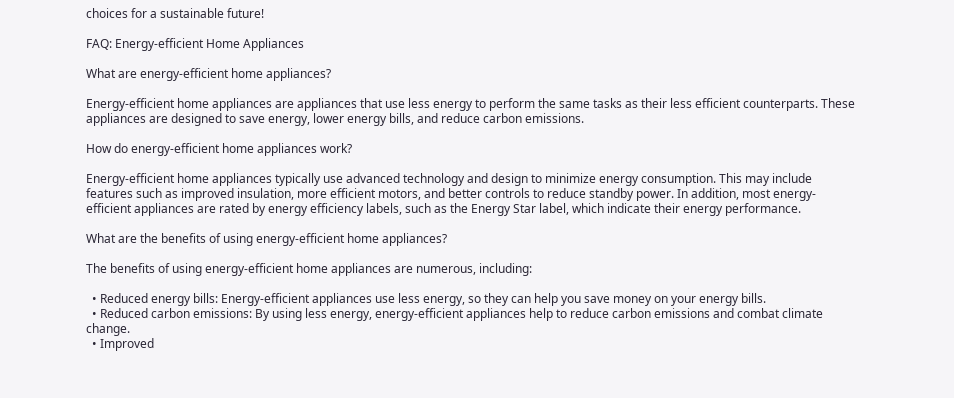choices for a sustainable future!

FAQ: Energy-efficient Home Appliances

What are energy-efficient home appliances?

Energy-efficient home appliances are appliances that use less energy to perform the same tasks as their less efficient counterparts. These appliances are designed to save energy, lower energy bills, and reduce carbon emissions.

How do energy-efficient home appliances work?

Energy-efficient home appliances typically use advanced technology and design to minimize energy consumption. This may include features such as improved insulation, more efficient motors, and better controls to reduce standby power. In addition, most energy-efficient appliances are rated by energy efficiency labels, such as the Energy Star label, which indicate their energy performance.

What are the benefits of using energy-efficient home appliances?

The benefits of using energy-efficient home appliances are numerous, including:

  • Reduced energy bills: Energy-efficient appliances use less energy, so they can help you save money on your energy bills.
  • Reduced carbon emissions: By using less energy, energy-efficient appliances help to reduce carbon emissions and combat climate change.
  • Improved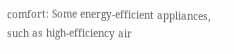comfort: Some energy-efficient appliances, such as high-efficiency air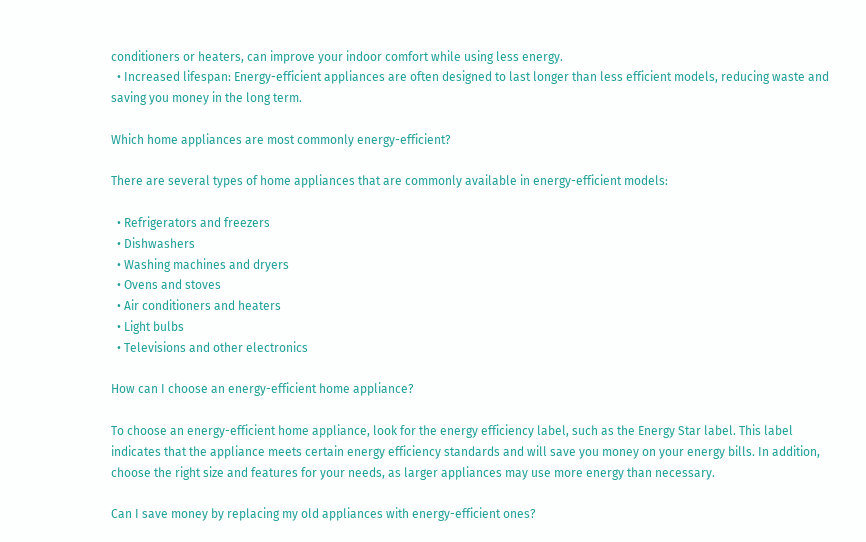conditioners or heaters, can improve your indoor comfort while using less energy.
  • Increased lifespan: Energy-efficient appliances are often designed to last longer than less efficient models, reducing waste and saving you money in the long term.

Which home appliances are most commonly energy-efficient?

There are several types of home appliances that are commonly available in energy-efficient models:

  • Refrigerators and freezers
  • Dishwashers
  • Washing machines and dryers
  • Ovens and stoves
  • Air conditioners and heaters
  • Light bulbs
  • Televisions and other electronics

How can I choose an energy-efficient home appliance?

To choose an energy-efficient home appliance, look for the energy efficiency label, such as the Energy Star label. This label indicates that the appliance meets certain energy efficiency standards and will save you money on your energy bills. In addition, choose the right size and features for your needs, as larger appliances may use more energy than necessary.

Can I save money by replacing my old appliances with energy-efficient ones?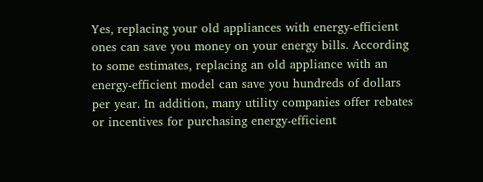Yes, replacing your old appliances with energy-efficient ones can save you money on your energy bills. According to some estimates, replacing an old appliance with an energy-efficient model can save you hundreds of dollars per year. In addition, many utility companies offer rebates or incentives for purchasing energy-efficient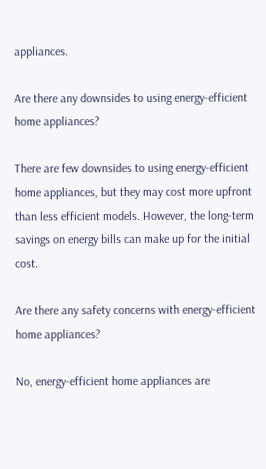appliances.

Are there any downsides to using energy-efficient home appliances?

There are few downsides to using energy-efficient home appliances, but they may cost more upfront than less efficient models. However, the long-term savings on energy bills can make up for the initial cost.

Are there any safety concerns with energy-efficient home appliances?

No, energy-efficient home appliances are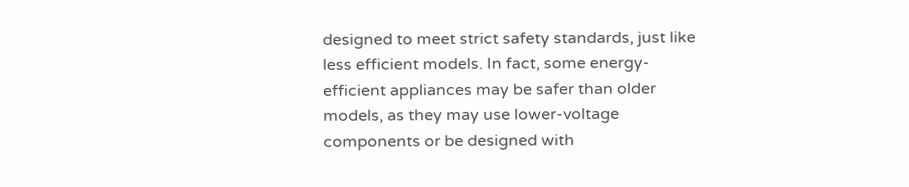designed to meet strict safety standards, just like less efficient models. In fact, some energy-efficient appliances may be safer than older models, as they may use lower-voltage components or be designed with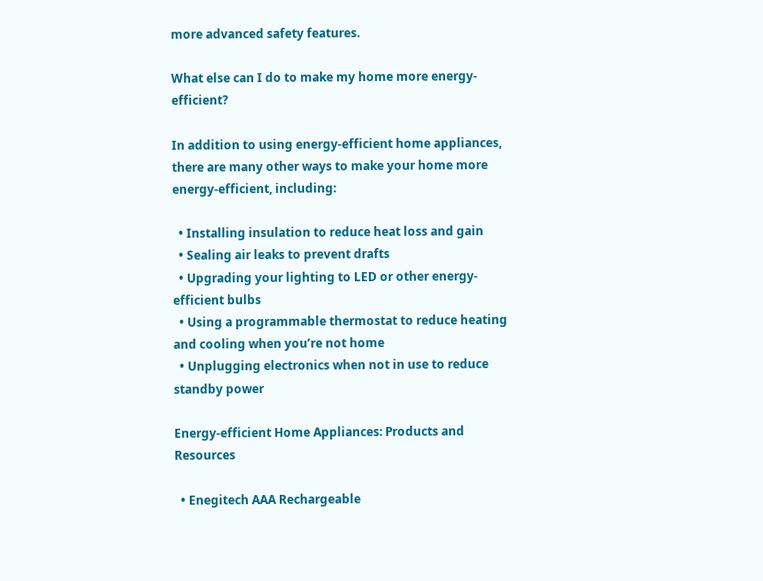more advanced safety features.

What else can I do to make my home more energy-efficient?

In addition to using energy-efficient home appliances, there are many other ways to make your home more energy-efficient, including:

  • Installing insulation to reduce heat loss and gain
  • Sealing air leaks to prevent drafts
  • Upgrading your lighting to LED or other energy-efficient bulbs
  • Using a programmable thermostat to reduce heating and cooling when you’re not home
  • Unplugging electronics when not in use to reduce standby power

Energy-efficient Home Appliances: Products and Resources

  • Enegitech AAA Rechargeable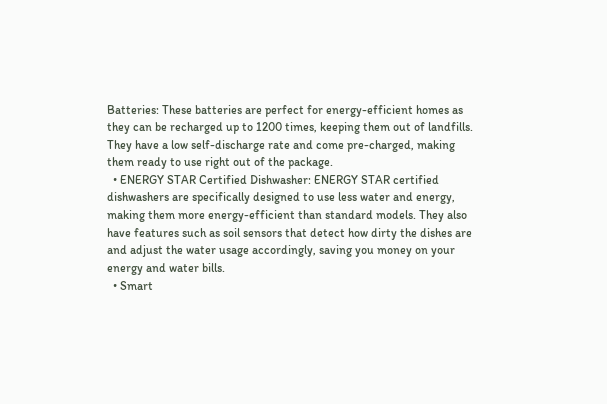Batteries: These batteries are perfect for energy-efficient homes as they can be recharged up to 1200 times, keeping them out of landfills. They have a low self-discharge rate and come pre-charged, making them ready to use right out of the package.
  • ENERGY STAR Certified Dishwasher: ENERGY STAR certified dishwashers are specifically designed to use less water and energy, making them more energy-efficient than standard models. They also have features such as soil sensors that detect how dirty the dishes are and adjust the water usage accordingly, saving you money on your energy and water bills.
  • Smart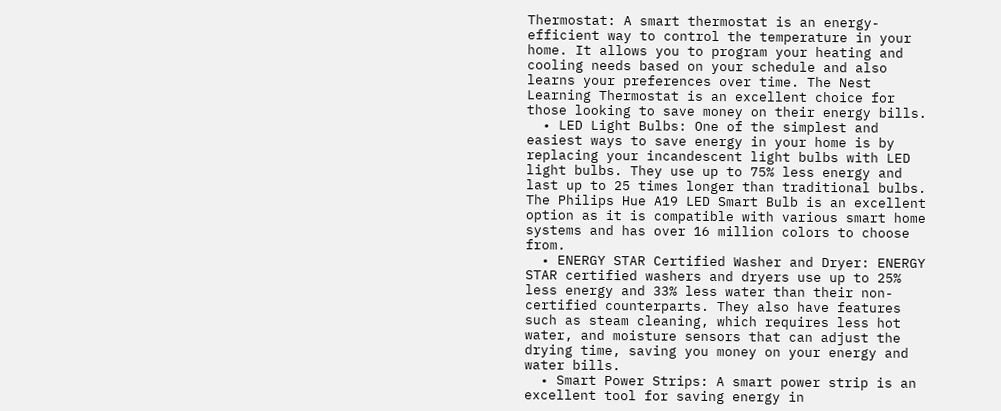Thermostat: A smart thermostat is an energy-efficient way to control the temperature in your home. It allows you to program your heating and cooling needs based on your schedule and also learns your preferences over time. The Nest Learning Thermostat is an excellent choice for those looking to save money on their energy bills.
  • LED Light Bulbs: One of the simplest and easiest ways to save energy in your home is by replacing your incandescent light bulbs with LED light bulbs. They use up to 75% less energy and last up to 25 times longer than traditional bulbs. The Philips Hue A19 LED Smart Bulb is an excellent option as it is compatible with various smart home systems and has over 16 million colors to choose from.
  • ENERGY STAR Certified Washer and Dryer: ENERGY STAR certified washers and dryers use up to 25% less energy and 33% less water than their non-certified counterparts. They also have features such as steam cleaning, which requires less hot water, and moisture sensors that can adjust the drying time, saving you money on your energy and water bills.
  • Smart Power Strips: A smart power strip is an excellent tool for saving energy in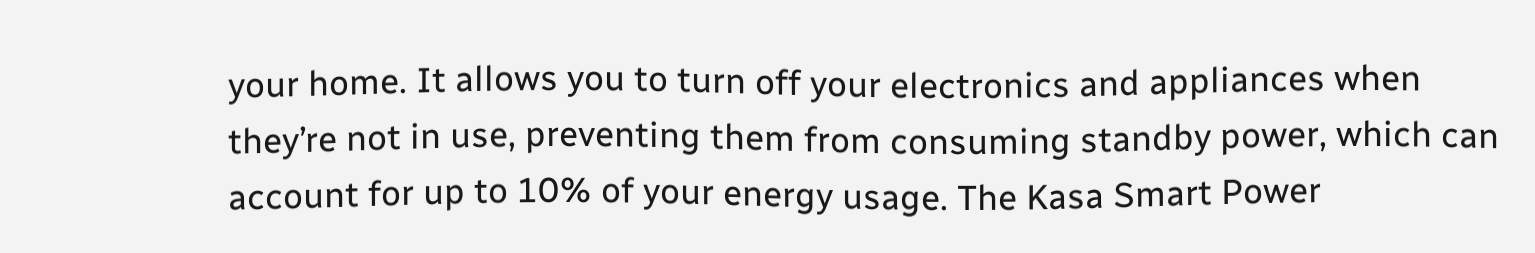your home. It allows you to turn off your electronics and appliances when they’re not in use, preventing them from consuming standby power, which can account for up to 10% of your energy usage. The Kasa Smart Power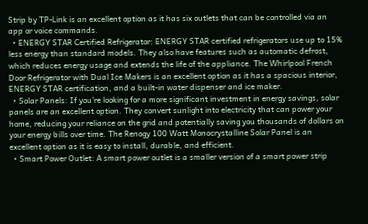Strip by TP-Link is an excellent option as it has six outlets that can be controlled via an app or voice commands.
  • ENERGY STAR Certified Refrigerator: ENERGY STAR certified refrigerators use up to 15% less energy than standard models. They also have features such as automatic defrost, which reduces energy usage and extends the life of the appliance. The Whirlpool French Door Refrigerator with Dual Ice Makers is an excellent option as it has a spacious interior, ENERGY STAR certification, and a built-in water dispenser and ice maker.
  • Solar Panels: If you’re looking for a more significant investment in energy savings, solar panels are an excellent option. They convert sunlight into electricity that can power your home, reducing your reliance on the grid and potentially saving you thousands of dollars on your energy bills over time. The Renogy 100 Watt Monocrystalline Solar Panel is an excellent option as it is easy to install, durable, and efficient.
  • Smart Power Outlet: A smart power outlet is a smaller version of a smart power strip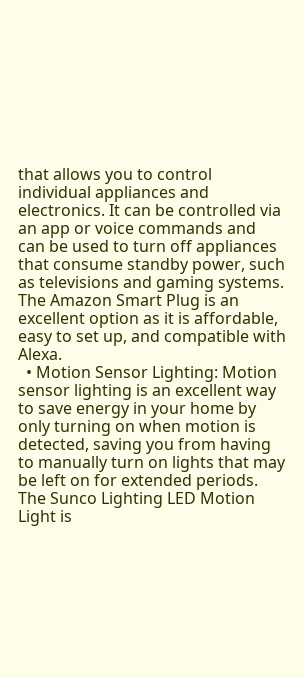that allows you to control individual appliances and electronics. It can be controlled via an app or voice commands and can be used to turn off appliances that consume standby power, such as televisions and gaming systems. The Amazon Smart Plug is an excellent option as it is affordable, easy to set up, and compatible with Alexa.
  • Motion Sensor Lighting: Motion sensor lighting is an excellent way to save energy in your home by only turning on when motion is detected, saving you from having to manually turn on lights that may be left on for extended periods. The Sunco Lighting LED Motion Light is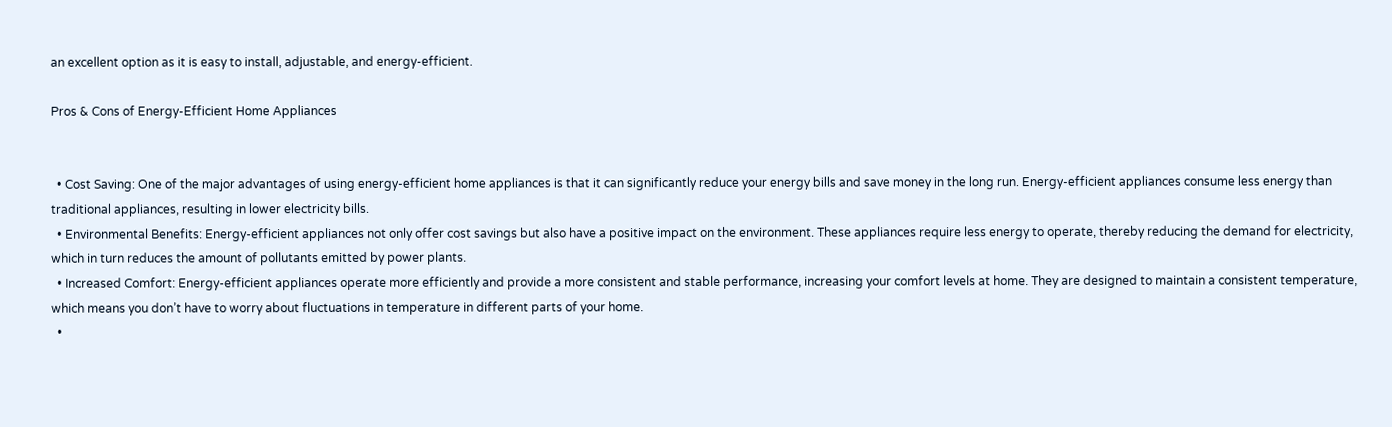an excellent option as it is easy to install, adjustable, and energy-efficient.

Pros & Cons of Energy-Efficient Home Appliances


  • Cost Saving: One of the major advantages of using energy-efficient home appliances is that it can significantly reduce your energy bills and save money in the long run. Energy-efficient appliances consume less energy than traditional appliances, resulting in lower electricity bills.
  • Environmental Benefits: Energy-efficient appliances not only offer cost savings but also have a positive impact on the environment. These appliances require less energy to operate, thereby reducing the demand for electricity, which in turn reduces the amount of pollutants emitted by power plants.
  • Increased Comfort: Energy-efficient appliances operate more efficiently and provide a more consistent and stable performance, increasing your comfort levels at home. They are designed to maintain a consistent temperature, which means you don’t have to worry about fluctuations in temperature in different parts of your home.
  •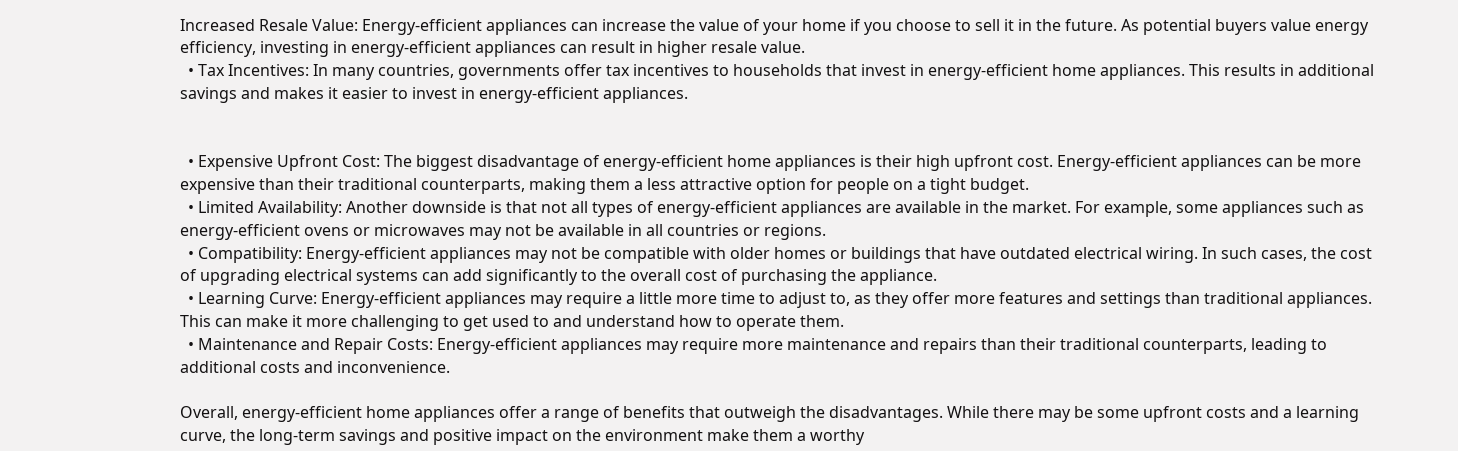Increased Resale Value: Energy-efficient appliances can increase the value of your home if you choose to sell it in the future. As potential buyers value energy efficiency, investing in energy-efficient appliances can result in higher resale value.
  • Tax Incentives: In many countries, governments offer tax incentives to households that invest in energy-efficient home appliances. This results in additional savings and makes it easier to invest in energy-efficient appliances.


  • Expensive Upfront Cost: The biggest disadvantage of energy-efficient home appliances is their high upfront cost. Energy-efficient appliances can be more expensive than their traditional counterparts, making them a less attractive option for people on a tight budget.
  • Limited Availability: Another downside is that not all types of energy-efficient appliances are available in the market. For example, some appliances such as energy-efficient ovens or microwaves may not be available in all countries or regions.
  • Compatibility: Energy-efficient appliances may not be compatible with older homes or buildings that have outdated electrical wiring. In such cases, the cost of upgrading electrical systems can add significantly to the overall cost of purchasing the appliance.
  • Learning Curve: Energy-efficient appliances may require a little more time to adjust to, as they offer more features and settings than traditional appliances. This can make it more challenging to get used to and understand how to operate them.
  • Maintenance and Repair Costs: Energy-efficient appliances may require more maintenance and repairs than their traditional counterparts, leading to additional costs and inconvenience.

Overall, energy-efficient home appliances offer a range of benefits that outweigh the disadvantages. While there may be some upfront costs and a learning curve, the long-term savings and positive impact on the environment make them a worthy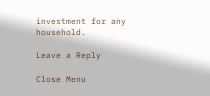investment for any household.

Leave a Reply

Close Menu